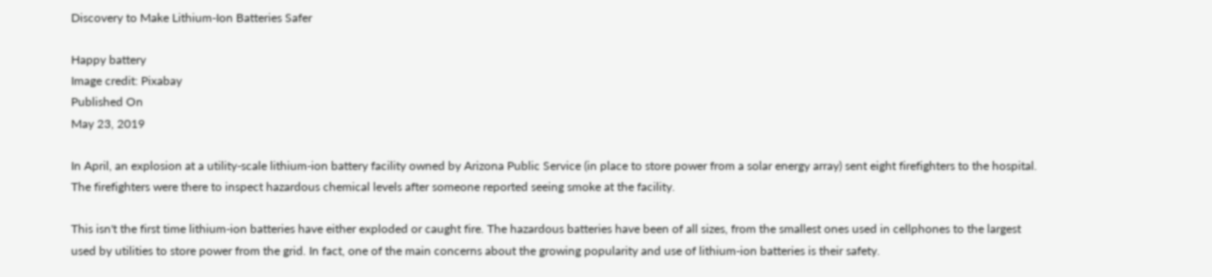Discovery to Make Lithium-Ion Batteries Safer

Happy battery
Image credit: Pixabay
Published On
May 23, 2019

In April, an explosion at a utility-scale lithium-ion battery facility owned by Arizona Public Service (in place to store power from a solar energy array) sent eight firefighters to the hospital. The firefighters were there to inspect hazardous chemical levels after someone reported seeing smoke at the facility.

This isn't the first time lithium-ion batteries have either exploded or caught fire. The hazardous batteries have been of all sizes, from the smallest ones used in cellphones to the largest used by utilities to store power from the grid. In fact, one of the main concerns about the growing popularity and use of lithium-ion batteries is their safety.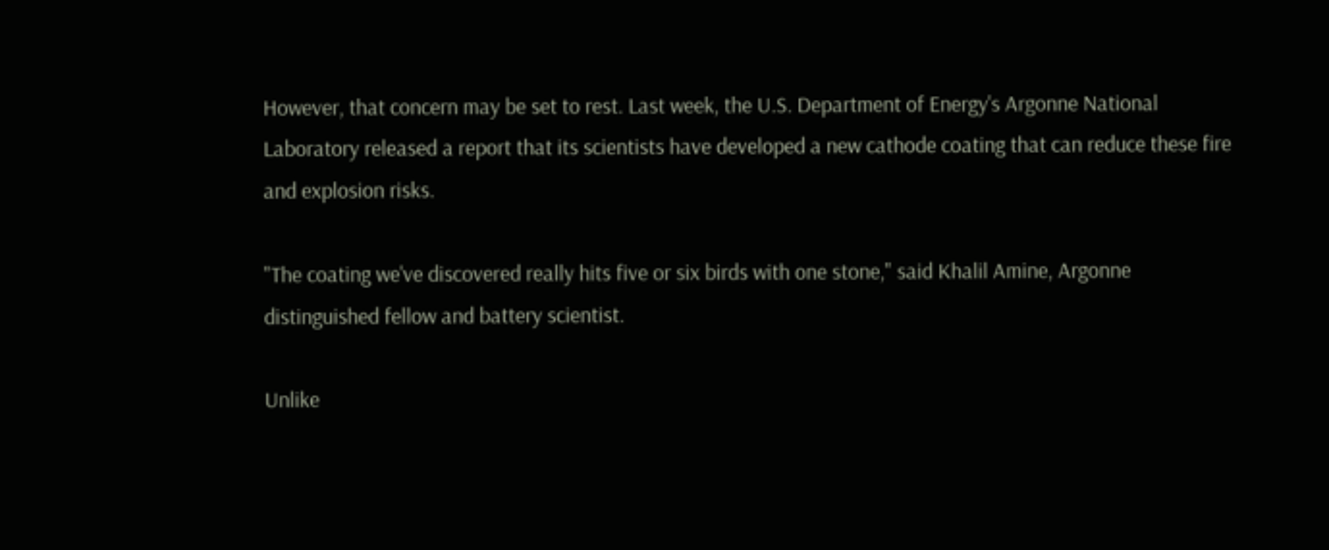However, that concern may be set to rest. Last week, the U.S. Department of Energy's Argonne National Laboratory released a report that its scientists have developed a new cathode coating that can reduce these fire and explosion risks.

"The coating we've discovered really hits five or six birds with one stone," said Khalil Amine, Argonne distinguished fellow and battery scientist.

Unlike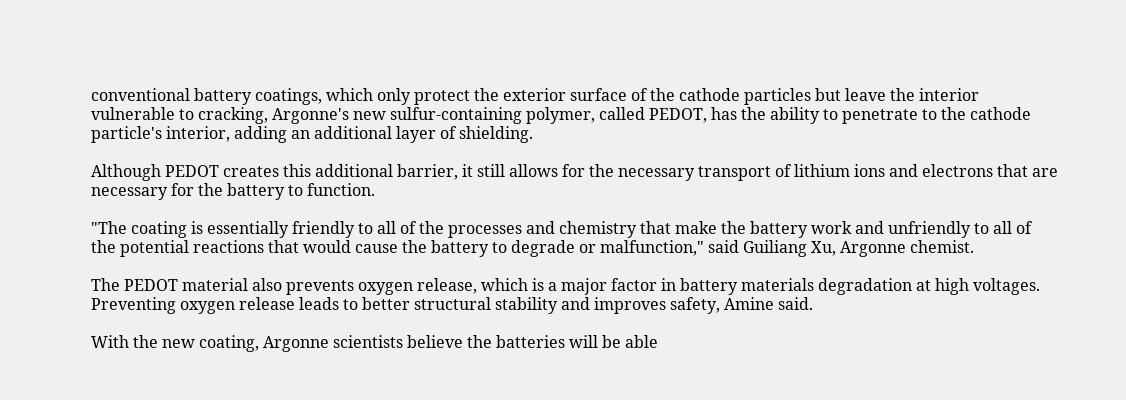conventional battery coatings, which only protect the exterior surface of the cathode particles but leave the interior vulnerable to cracking, Argonne's new sulfur-containing polymer, called PEDOT, has the ability to penetrate to the cathode particle's interior, adding an additional layer of shielding.

Although PEDOT creates this additional barrier, it still allows for the necessary transport of lithium ions and electrons that are necessary for the battery to function.

"The coating is essentially friendly to all of the processes and chemistry that make the battery work and unfriendly to all of the potential reactions that would cause the battery to degrade or malfunction," said Guiliang Xu, Argonne chemist.

The PEDOT material also prevents oxygen release, which is a major factor in battery materials degradation at high voltages. Preventing oxygen release leads to better structural stability and improves safety, Amine said.

With the new coating, Argonne scientists believe the batteries will be able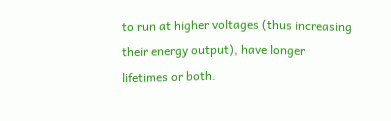to run at higher voltages (thus increasing their energy output), have longer lifetimes or both.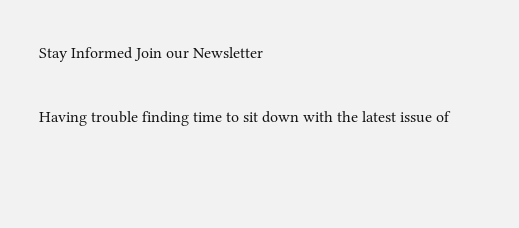Stay Informed Join our Newsletter

Having trouble finding time to sit down with the latest issue of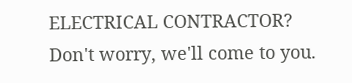ELECTRICAL CONTRACTOR? Don't worry, we'll come to you.